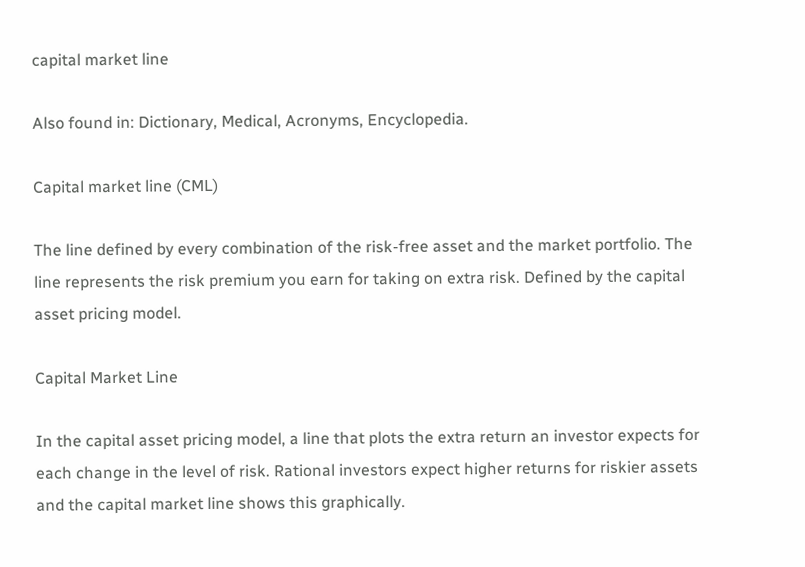capital market line

Also found in: Dictionary, Medical, Acronyms, Encyclopedia.

Capital market line (CML)

The line defined by every combination of the risk-free asset and the market portfolio. The line represents the risk premium you earn for taking on extra risk. Defined by the capital asset pricing model.

Capital Market Line

In the capital asset pricing model, a line that plots the extra return an investor expects for each change in the level of risk. Rational investors expect higher returns for riskier assets and the capital market line shows this graphically.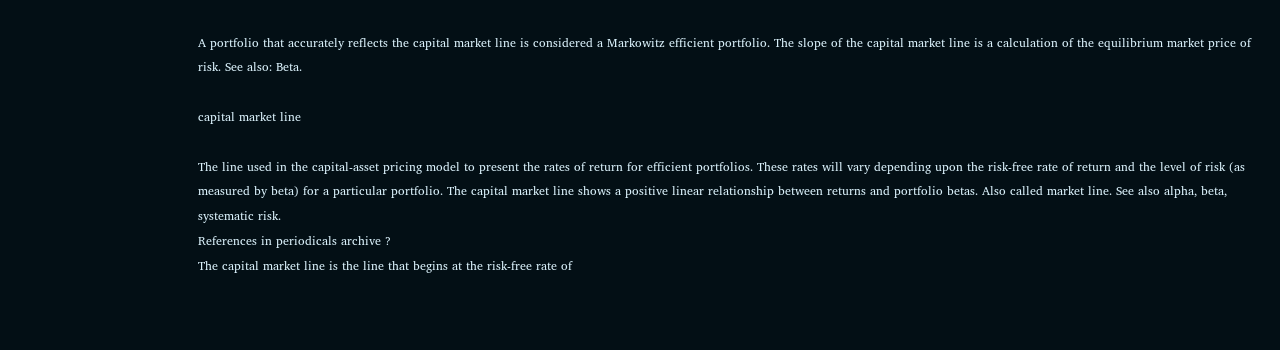A portfolio that accurately reflects the capital market line is considered a Markowitz efficient portfolio. The slope of the capital market line is a calculation of the equilibrium market price of risk. See also: Beta.

capital market line

The line used in the capital-asset pricing model to present the rates of return for efficient portfolios. These rates will vary depending upon the risk-free rate of return and the level of risk (as measured by beta) for a particular portfolio. The capital market line shows a positive linear relationship between returns and portfolio betas. Also called market line. See also alpha, beta, systematic risk.
References in periodicals archive ?
The capital market line is the line that begins at the risk-free rate of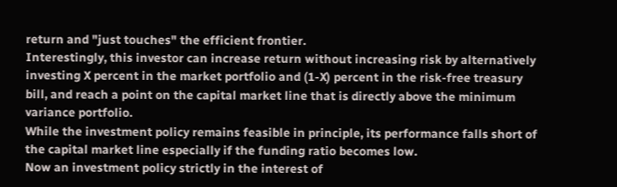return and "just touches" the efficient frontier.
Interestingly, this investor can increase return without increasing risk by alternatively investing X percent in the market portfolio and (1-X) percent in the risk-free treasury bill, and reach a point on the capital market line that is directly above the minimum variance portfolio.
While the investment policy remains feasible in principle, its performance falls short of the capital market line especially if the funding ratio becomes low.
Now an investment policy strictly in the interest of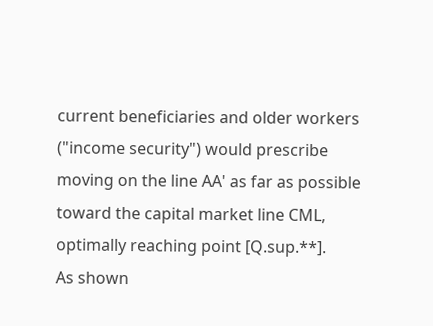current beneficiaries and older workers ("income security") would prescribe moving on the line AA' as far as possible toward the capital market line CML, optimally reaching point [Q.sup.**].
As shown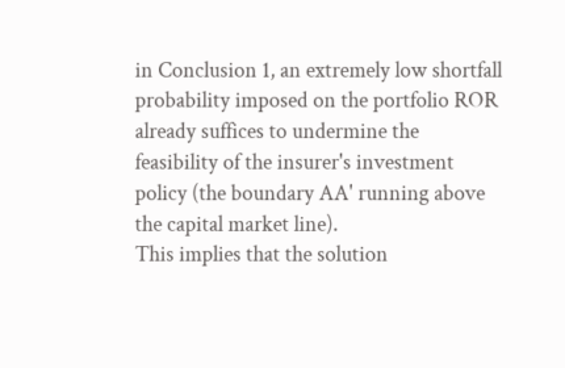in Conclusion 1, an extremely low shortfall probability imposed on the portfolio ROR already suffices to undermine the feasibility of the insurer's investment policy (the boundary AA' running above the capital market line).
This implies that the solution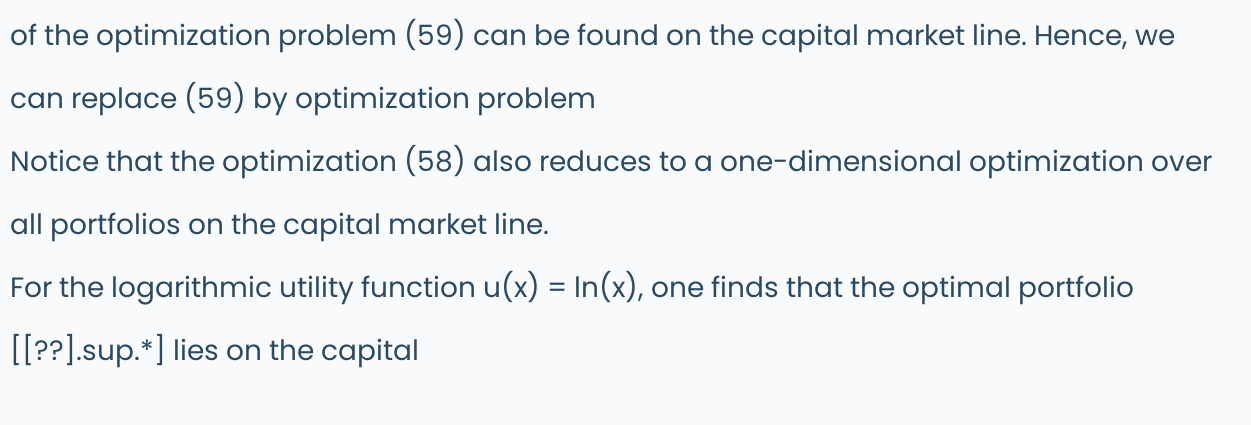of the optimization problem (59) can be found on the capital market line. Hence, we can replace (59) by optimization problem
Notice that the optimization (58) also reduces to a one-dimensional optimization over all portfolios on the capital market line.
For the logarithmic utility function u(x) = ln(x), one finds that the optimal portfolio [[??].sup.*] lies on the capital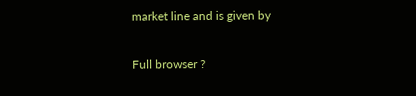market line and is given by

Full browser ?